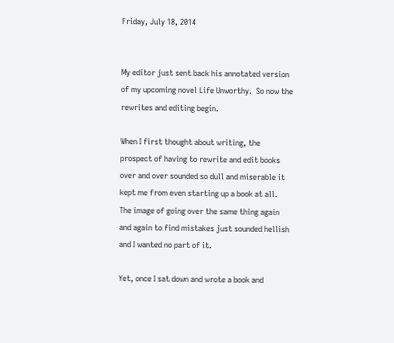Friday, July 18, 2014


My editor just sent back his annotated version of my upcoming novel Life Unworthy.  So now the rewrites and editing begin.

When I first thought about writing, the prospect of having to rewrite and edit books over and over sounded so dull and miserable it kept me from even starting up a book at all.  The image of going over the same thing again and again to find mistakes just sounded hellish and I wanted no part of it.

Yet, once I sat down and wrote a book and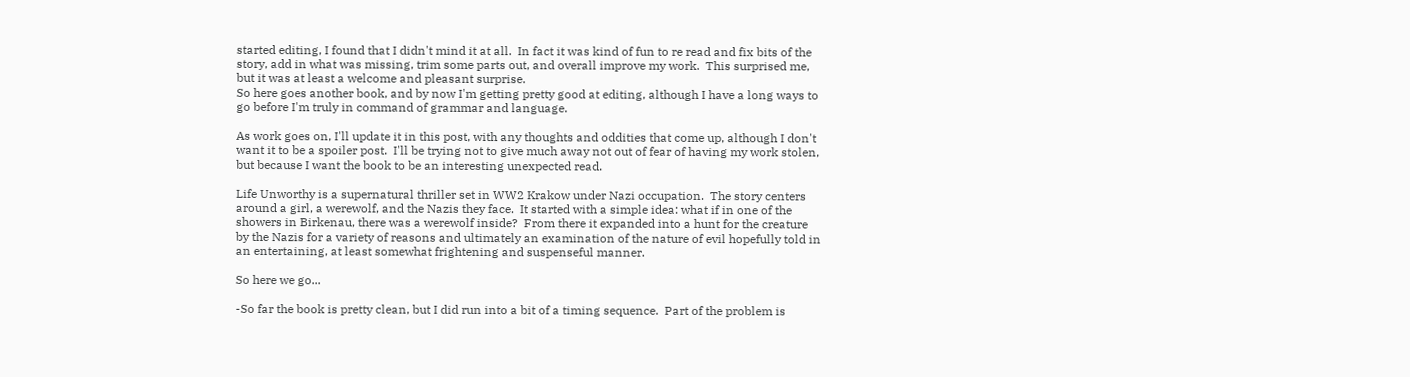started editing, I found that I didn't mind it at all.  In fact it was kind of fun to re read and fix bits of the story, add in what was missing, trim some parts out, and overall improve my work.  This surprised me, but it was at least a welcome and pleasant surprise.
So here goes another book, and by now I'm getting pretty good at editing, although I have a long ways to go before I'm truly in command of grammar and language.

As work goes on, I'll update it in this post, with any thoughts and oddities that come up, although I don't want it to be a spoiler post.  I'll be trying not to give much away not out of fear of having my work stolen, but because I want the book to be an interesting unexpected read.

Life Unworthy is a supernatural thriller set in WW2 Krakow under Nazi occupation.  The story centers around a girl, a werewolf, and the Nazis they face.  It started with a simple idea: what if in one of the showers in Birkenau, there was a werewolf inside?  From there it expanded into a hunt for the creature by the Nazis for a variety of reasons and ultimately an examination of the nature of evil hopefully told in an entertaining, at least somewhat frightening and suspenseful manner.

So here we go...

-So far the book is pretty clean, but I did run into a bit of a timing sequence.  Part of the problem is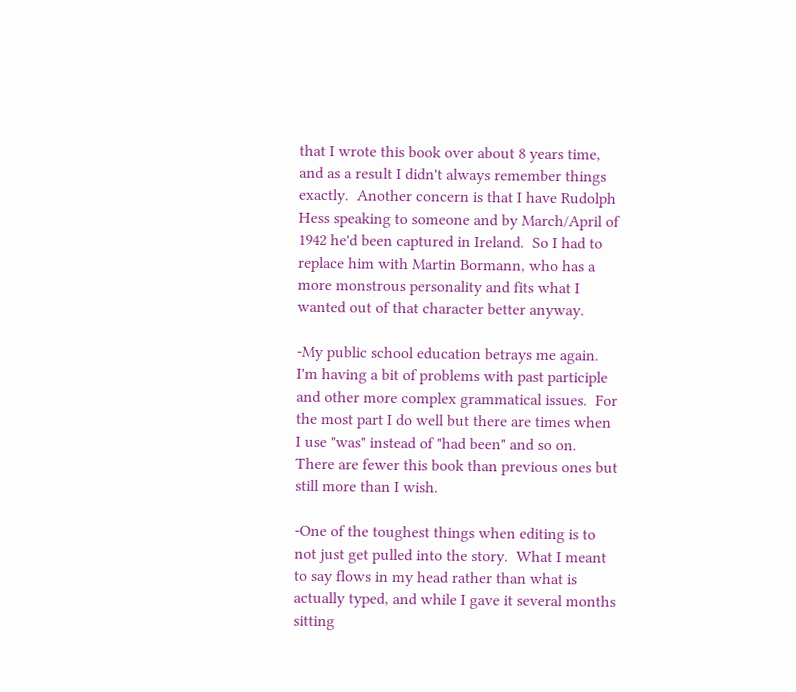that I wrote this book over about 8 years time, and as a result I didn't always remember things exactly.  Another concern is that I have Rudolph Hess speaking to someone and by March/April of 1942 he'd been captured in Ireland.  So I had to replace him with Martin Bormann, who has a more monstrous personality and fits what I wanted out of that character better anyway.

-My public school education betrays me again.  I'm having a bit of problems with past participle and other more complex grammatical issues.  For the most part I do well but there are times when I use "was" instead of "had been" and so on.  There are fewer this book than previous ones but still more than I wish.

-One of the toughest things when editing is to not just get pulled into the story.  What I meant to say flows in my head rather than what is actually typed, and while I gave it several months sitting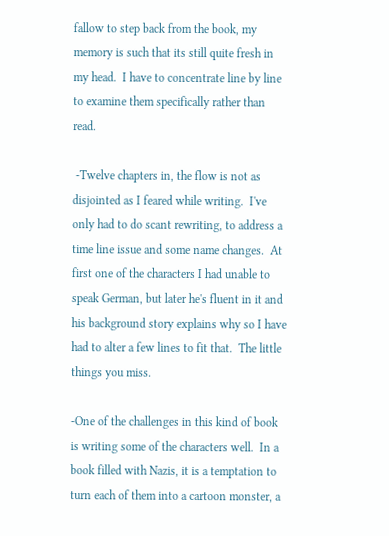fallow to step back from the book, my memory is such that its still quite fresh in my head.  I have to concentrate line by line to examine them specifically rather than read.

 -Twelve chapters in, the flow is not as disjointed as I feared while writing.  I've only had to do scant rewriting, to address a time line issue and some name changes.  At first one of the characters I had unable to speak German, but later he's fluent in it and his background story explains why so I have had to alter a few lines to fit that.  The little things you miss.

-One of the challenges in this kind of book is writing some of the characters well.  In a book filled with Nazis, it is a temptation to turn each of them into a cartoon monster, a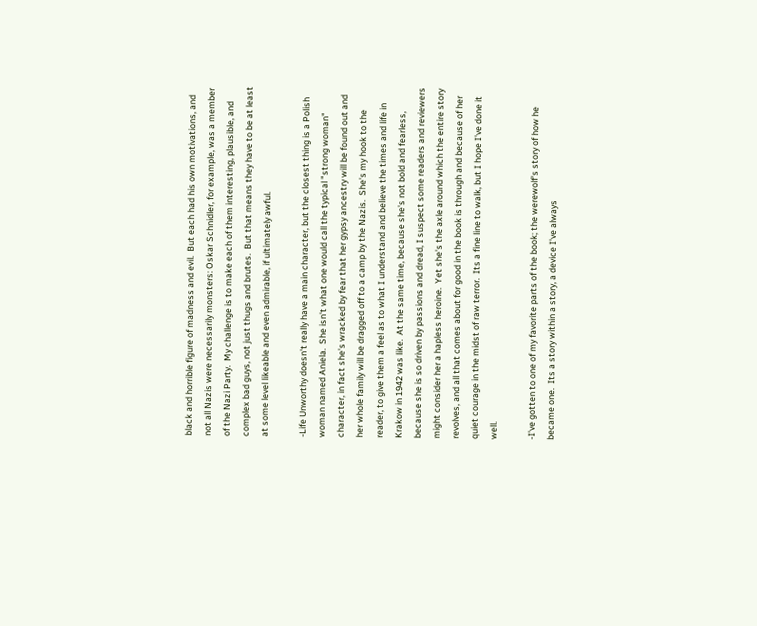black and horrible figure of madness and evil.  But each had his own motivations, and not all Nazis were necessarily monsters: Oskar Schnidler, for example, was a member of the Nazi Party.  My challenge is to make each of them interesting, plausible, and complex bad guys, not just thugs and brutes.  But that means they have to be at least at some level likeable and even admirable, if ultimately awful.

-Life Unworthy doesn't really have a main character, but the closest thing is a Polish woman named Aniela.  She isn't what one would call the typical "strong woman" character, in fact she's wracked by fear that her gypsy ancestry will be found out and her whole family will be dragged off to a camp by the Nazis.  She's my hook to the reader, to give them a feel as to what I understand and believe the times and life in Krakow in 1942 was like.  At the same time, because she's not bold and fearless, because she is so driven by passions and dread, I suspect some readers and reviewers might consider her a hapless heroine.  Yet she's the axle around which the entire story revolves, and all that comes about for good in the book is through and because of her quiet courage in the midst of raw terror.  Its a fine line to walk, but I hope I've done it well.

-I've gotten to one of my favorite parts of the book; the werewolf's story of how he became one.  Its a story within a story, a device I've always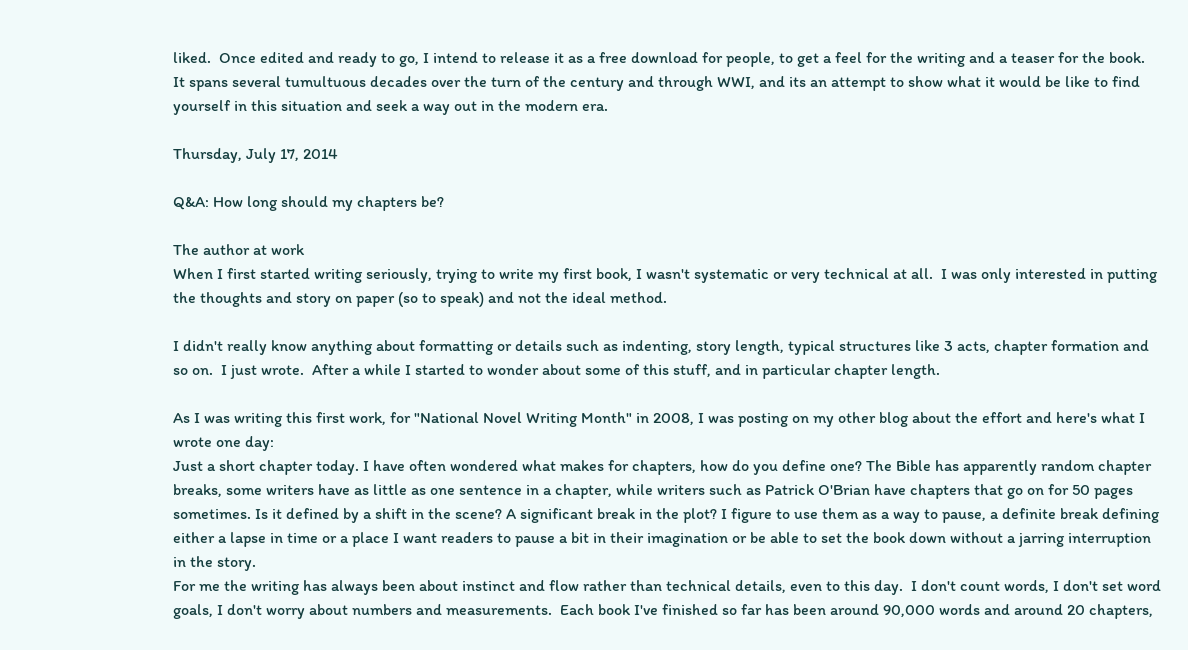liked.  Once edited and ready to go, I intend to release it as a free download for people, to get a feel for the writing and a teaser for the book.  It spans several tumultuous decades over the turn of the century and through WWI, and its an attempt to show what it would be like to find yourself in this situation and seek a way out in the modern era.

Thursday, July 17, 2014

Q&A: How long should my chapters be?

The author at work
When I first started writing seriously, trying to write my first book, I wasn't systematic or very technical at all.  I was only interested in putting the thoughts and story on paper (so to speak) and not the ideal method.

I didn't really know anything about formatting or details such as indenting, story length, typical structures like 3 acts, chapter formation and so on.  I just wrote.  After a while I started to wonder about some of this stuff, and in particular chapter length.

As I was writing this first work, for "National Novel Writing Month" in 2008, I was posting on my other blog about the effort and here's what I wrote one day:
Just a short chapter today. I have often wondered what makes for chapters, how do you define one? The Bible has apparently random chapter breaks, some writers have as little as one sentence in a chapter, while writers such as Patrick O'Brian have chapters that go on for 50 pages sometimes. Is it defined by a shift in the scene? A significant break in the plot? I figure to use them as a way to pause, a definite break defining either a lapse in time or a place I want readers to pause a bit in their imagination or be able to set the book down without a jarring interruption in the story.
For me the writing has always been about instinct and flow rather than technical details, even to this day.  I don't count words, I don't set word goals, I don't worry about numbers and measurements.  Each book I've finished so far has been around 90,000 words and around 20 chapters,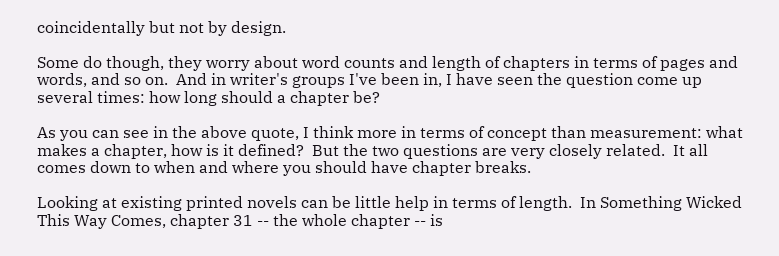coincidentally but not by design.

Some do though, they worry about word counts and length of chapters in terms of pages and words, and so on.  And in writer's groups I've been in, I have seen the question come up several times: how long should a chapter be?

As you can see in the above quote, I think more in terms of concept than measurement: what makes a chapter, how is it defined?  But the two questions are very closely related.  It all comes down to when and where you should have chapter breaks.

Looking at existing printed novels can be little help in terms of length.  In Something Wicked This Way Comes, chapter 31 -- the whole chapter -- is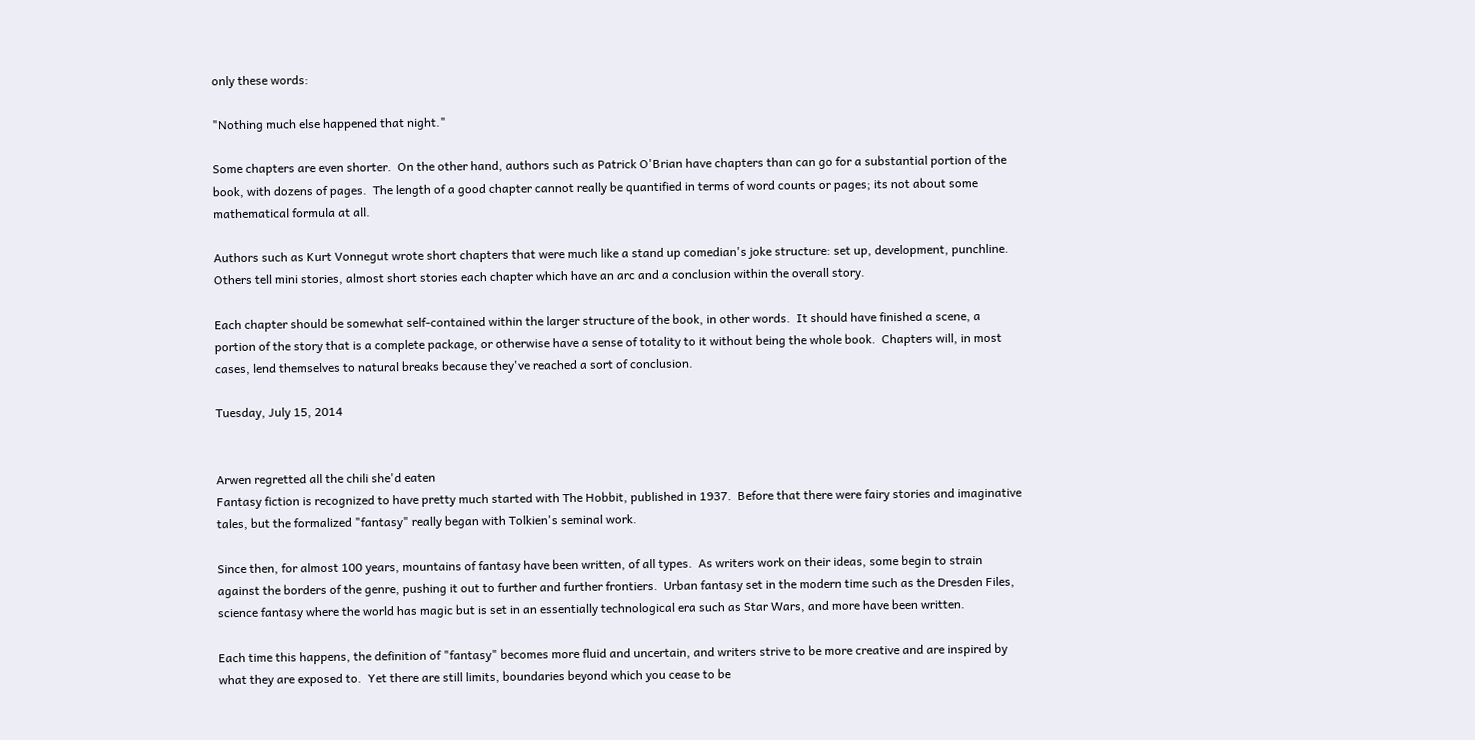only these words:

"Nothing much else happened that night."

Some chapters are even shorter.  On the other hand, authors such as Patrick O'Brian have chapters than can go for a substantial portion of the book, with dozens of pages.  The length of a good chapter cannot really be quantified in terms of word counts or pages; its not about some mathematical formula at all.

Authors such as Kurt Vonnegut wrote short chapters that were much like a stand up comedian's joke structure: set up, development, punchline.  Others tell mini stories, almost short stories each chapter which have an arc and a conclusion within the overall story.

Each chapter should be somewhat self-contained within the larger structure of the book, in other words.  It should have finished a scene, a portion of the story that is a complete package, or otherwise have a sense of totality to it without being the whole book.  Chapters will, in most cases, lend themselves to natural breaks because they've reached a sort of conclusion.

Tuesday, July 15, 2014


Arwen regretted all the chili she'd eaten
Fantasy fiction is recognized to have pretty much started with The Hobbit, published in 1937.  Before that there were fairy stories and imaginative tales, but the formalized "fantasy" really began with Tolkien's seminal work.

Since then, for almost 100 years, mountains of fantasy have been written, of all types.  As writers work on their ideas, some begin to strain against the borders of the genre, pushing it out to further and further frontiers.  Urban fantasy set in the modern time such as the Dresden Files, science fantasy where the world has magic but is set in an essentially technological era such as Star Wars, and more have been written.

Each time this happens, the definition of "fantasy" becomes more fluid and uncertain, and writers strive to be more creative and are inspired by what they are exposed to.  Yet there are still limits, boundaries beyond which you cease to be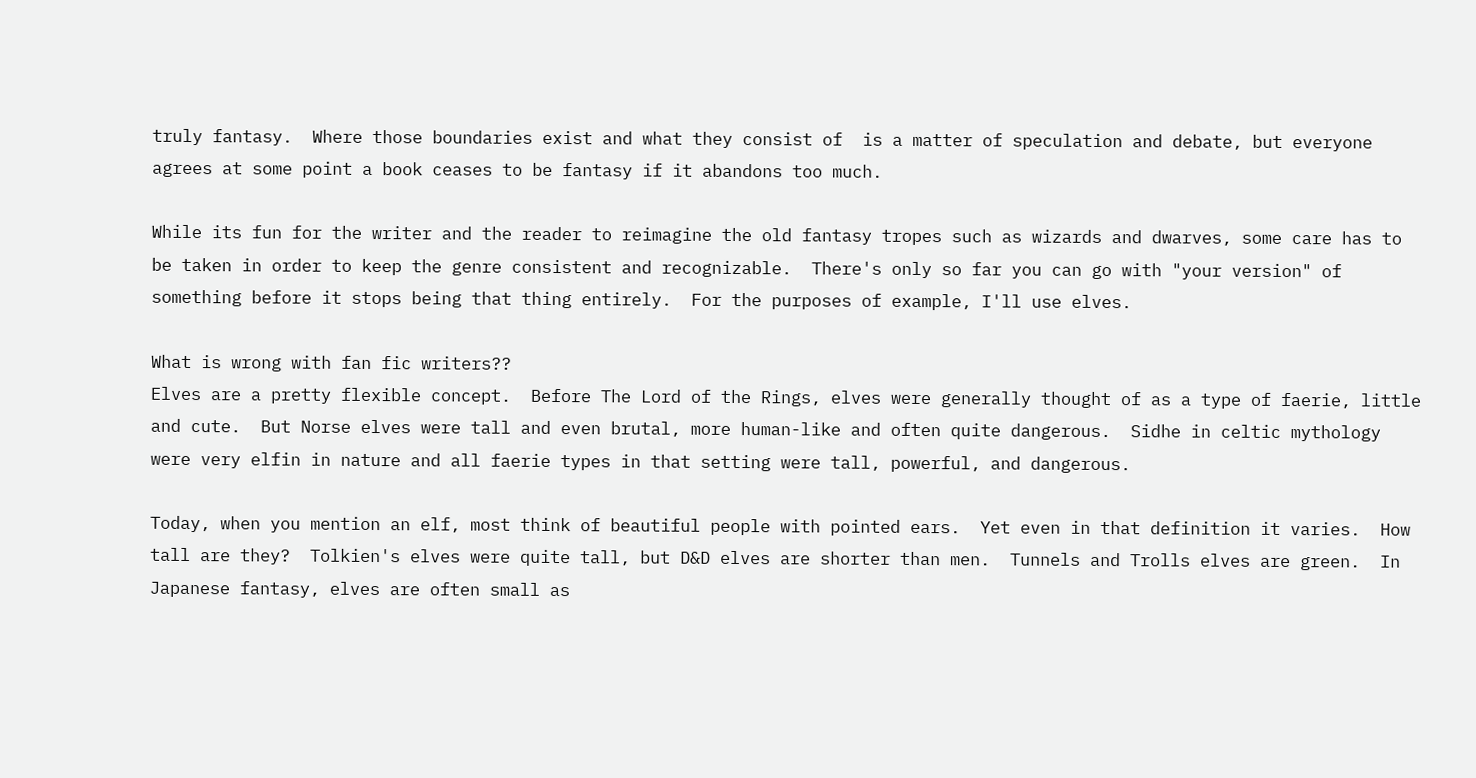truly fantasy.  Where those boundaries exist and what they consist of  is a matter of speculation and debate, but everyone agrees at some point a book ceases to be fantasy if it abandons too much.

While its fun for the writer and the reader to reimagine the old fantasy tropes such as wizards and dwarves, some care has to be taken in order to keep the genre consistent and recognizable.  There's only so far you can go with "your version" of something before it stops being that thing entirely.  For the purposes of example, I'll use elves.

What is wrong with fan fic writers??
Elves are a pretty flexible concept.  Before The Lord of the Rings, elves were generally thought of as a type of faerie, little and cute.  But Norse elves were tall and even brutal, more human-like and often quite dangerous.  Sidhe in celtic mythology were very elfin in nature and all faerie types in that setting were tall, powerful, and dangerous.

Today, when you mention an elf, most think of beautiful people with pointed ears.  Yet even in that definition it varies.  How tall are they?  Tolkien's elves were quite tall, but D&D elves are shorter than men.  Tunnels and Trolls elves are green.  In Japanese fantasy, elves are often small as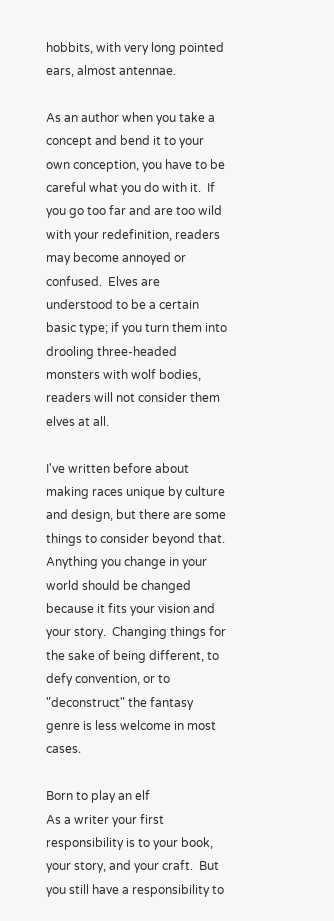hobbits, with very long pointed ears, almost antennae.

As an author when you take a concept and bend it to your own conception, you have to be careful what you do with it.  If you go too far and are too wild with your redefinition, readers may become annoyed or confused.  Elves are understood to be a certain basic type; if you turn them into drooling three-headed monsters with wolf bodies, readers will not consider them elves at all.

I've written before about making races unique by culture and design, but there are some things to consider beyond that.  Anything you change in your world should be changed because it fits your vision and your story.  Changing things for the sake of being different, to defy convention, or to "deconstruct" the fantasy genre is less welcome in most cases.

Born to play an elf
As a writer your first responsibility is to your book, your story, and your craft.  But you still have a responsibility to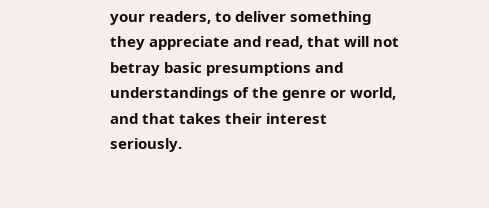your readers, to deliver something they appreciate and read, that will not betray basic presumptions and understandings of the genre or world, and that takes their interest seriously.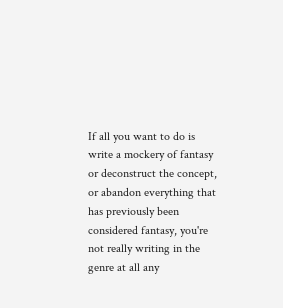If all you want to do is write a mockery of fantasy or deconstruct the concept, or abandon everything that has previously been considered fantasy, you're not really writing in the genre at all any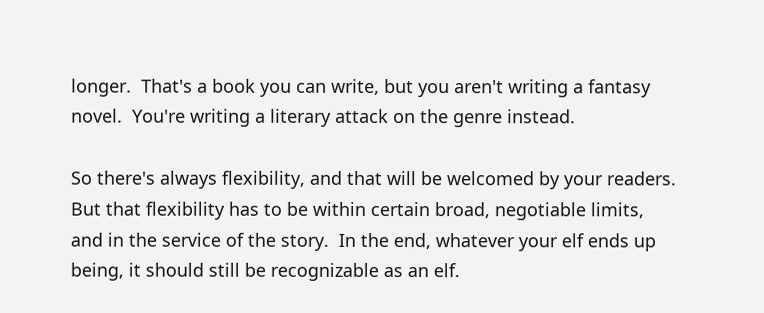longer.  That's a book you can write, but you aren't writing a fantasy novel.  You're writing a literary attack on the genre instead.

So there's always flexibility, and that will be welcomed by your readers.  But that flexibility has to be within certain broad, negotiable limits, and in the service of the story.  In the end, whatever your elf ends up being, it should still be recognizable as an elf.